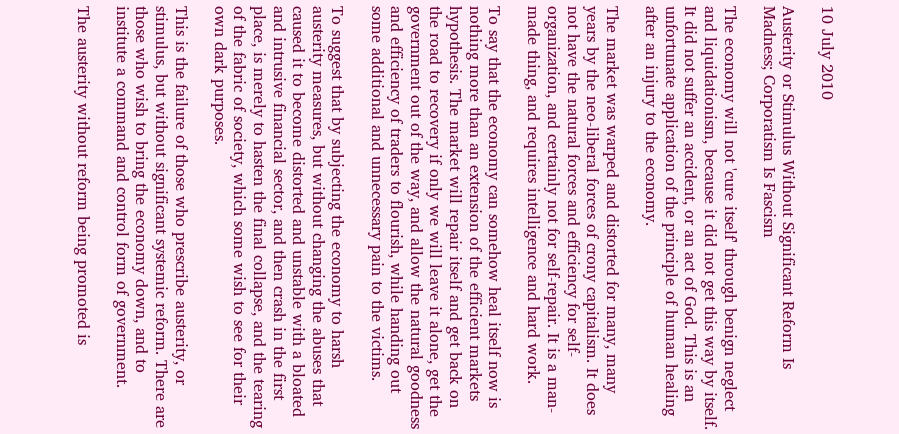10 July 2010

Austerity or Stimulus Without Significant Reform Is Madness; Corporatism Is Fascism

The economy will not 'cure itself' through benign neglect and liquidationism, because it did not get this way by itself. It did not suffer an accident, or an act of God. This is an unfortunate application of the principle of human healing after an injury to the economy.

The market was warped and distorted for many, many years by the neo-liberal forces of crony capitalism. It does not have the natural forces and efficiency for self-organization, and certainly not for self-repair. It is a man-made thing, and requires intelligence and hard work.

To say that the economy can somehow heal itself now is nothing more than an extension of the efficient markets hypothesis. The market will repair itself and get back on the road to recovery if only we will leave it alone, get the government out of the way, and allow the natural goodness and efficiency of traders to flourish, while handing out some additional and unnecessary pain to the victims.

To suggest that by subjecting the economy to harsh austerity measures, but without changing the abuses that caused it to become distorted and unstable with a bloated and intrusive financial sector, and then crash in the first place, is merely to hasten the final collapse, and the tearing of the fabric of society, which some wish to see for their own dark purposes.

This is the failure of those who prescribe austerity, or stimulus, but without significant systemic reform. There are those who wish to bring the economy down, and to institute a command and control form of government.

The austerity without reform being promoted is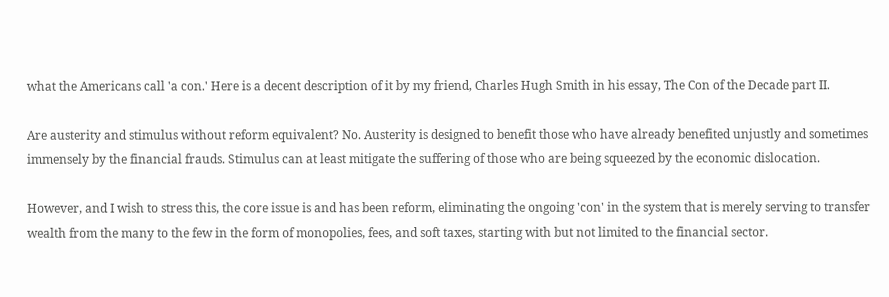what the Americans call 'a con.' Here is a decent description of it by my friend, Charles Hugh Smith in his essay, The Con of the Decade part II.

Are austerity and stimulus without reform equivalent? No. Austerity is designed to benefit those who have already benefited unjustly and sometimes immensely by the financial frauds. Stimulus can at least mitigate the suffering of those who are being squeezed by the economic dislocation.

However, and I wish to stress this, the core issue is and has been reform, eliminating the ongoing 'con' in the system that is merely serving to transfer wealth from the many to the few in the form of monopolies, fees, and soft taxes, starting with but not limited to the financial sector.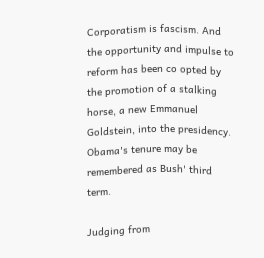Corporatism is fascism. And the opportunity and impulse to reform has been co opted by the promotion of a stalking horse, a new Emmanuel Goldstein, into the presidency. Obama's tenure may be remembered as Bush' third term.

Judging from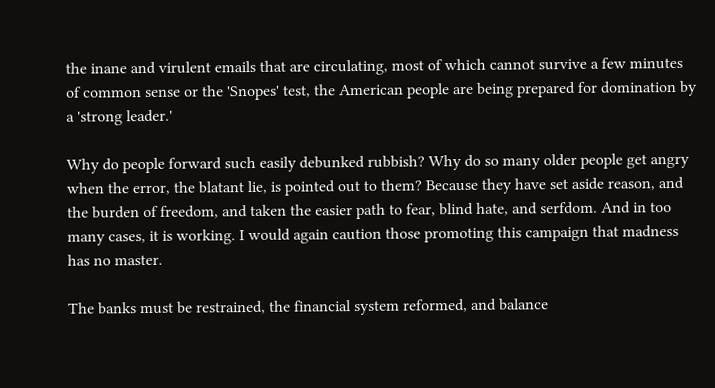the inane and virulent emails that are circulating, most of which cannot survive a few minutes of common sense or the 'Snopes' test, the American people are being prepared for domination by a 'strong leader.'

Why do people forward such easily debunked rubbish? Why do so many older people get angry when the error, the blatant lie, is pointed out to them? Because they have set aside reason, and the burden of freedom, and taken the easier path to fear, blind hate, and serfdom. And in too many cases, it is working. I would again caution those promoting this campaign that madness has no master.

The banks must be restrained, the financial system reformed, and balance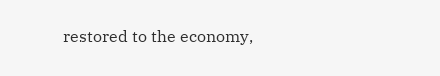restored to the economy,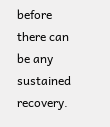before there can be any sustained recovery.